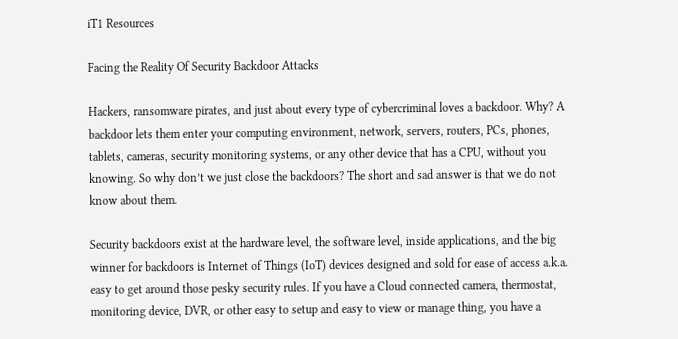iT1 Resources

Facing the Reality Of Security Backdoor Attacks

Hackers, ransomware pirates, and just about every type of cybercriminal loves a backdoor. Why? A backdoor lets them enter your computing environment, network, servers, routers, PCs, phones, tablets, cameras, security monitoring systems, or any other device that has a CPU, without you knowing. So why don’t we just close the backdoors? The short and sad answer is that we do not know about them.

Security backdoors exist at the hardware level, the software level, inside applications, and the big winner for backdoors is Internet of Things (IoT) devices designed and sold for ease of access a.k.a. easy to get around those pesky security rules. If you have a Cloud connected camera, thermostat, monitoring device, DVR, or other easy to setup and easy to view or manage thing, you have a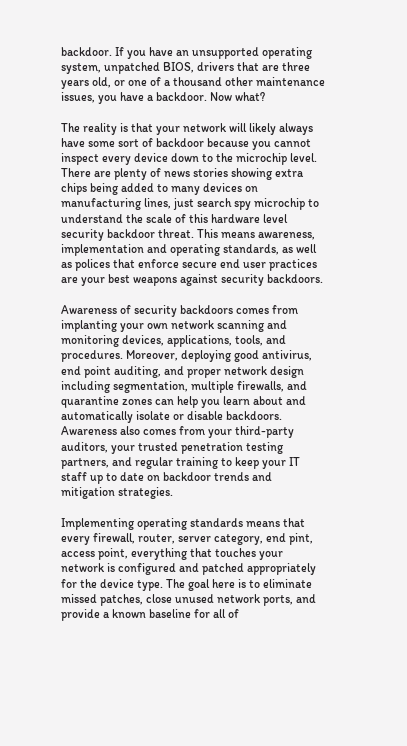backdoor. If you have an unsupported operating system, unpatched BIOS, drivers that are three years old, or one of a thousand other maintenance issues, you have a backdoor. Now what?

The reality is that your network will likely always have some sort of backdoor because you cannot inspect every device down to the microchip level. There are plenty of news stories showing extra chips being added to many devices on manufacturing lines, just search spy microchip to understand the scale of this hardware level security backdoor threat. This means awareness, implementation and operating standards, as well as polices that enforce secure end user practices are your best weapons against security backdoors.

Awareness of security backdoors comes from implanting your own network scanning and monitoring devices, applications, tools, and procedures. Moreover, deploying good antivirus, end point auditing, and proper network design including segmentation, multiple firewalls, and quarantine zones can help you learn about and automatically isolate or disable backdoors. Awareness also comes from your third-party auditors, your trusted penetration testing partners, and regular training to keep your IT staff up to date on backdoor trends and mitigation strategies.

Implementing operating standards means that every firewall, router, server category, end pint, access point, everything that touches your network is configured and patched appropriately for the device type. The goal here is to eliminate missed patches, close unused network ports, and provide a known baseline for all of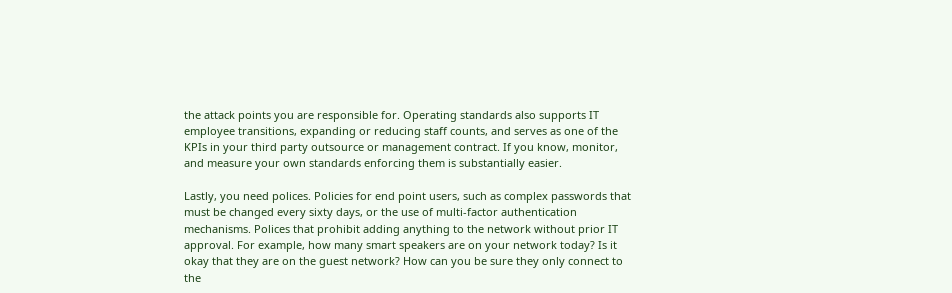the attack points you are responsible for. Operating standards also supports IT employee transitions, expanding or reducing staff counts, and serves as one of the KPIs in your third party outsource or management contract. If you know, monitor, and measure your own standards enforcing them is substantially easier.

Lastly, you need polices. Policies for end point users, such as complex passwords that must be changed every sixty days, or the use of multi-factor authentication mechanisms. Polices that prohibit adding anything to the network without prior IT approval. For example, how many smart speakers are on your network today? Is it okay that they are on the guest network? How can you be sure they only connect to the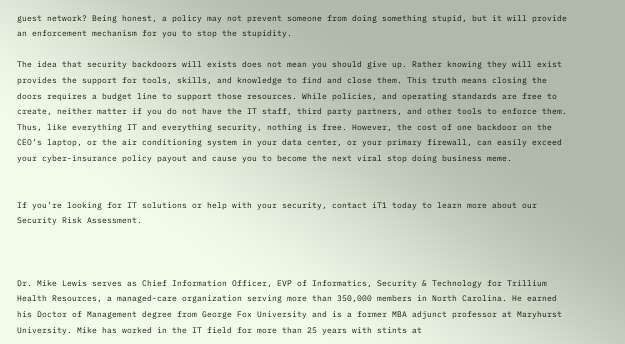guest network? Being honest, a policy may not prevent someone from doing something stupid, but it will provide an enforcement mechanism for you to stop the stupidity.

The idea that security backdoors will exists does not mean you should give up. Rather knowing they will exist provides the support for tools, skills, and knowledge to find and close them. This truth means closing the doors requires a budget line to support those resources. While policies, and operating standards are free to create, neither matter if you do not have the IT staff, third party partners, and other tools to enforce them. Thus, like everything IT and everything security, nothing is free. However, the cost of one backdoor on the CEO’s laptop, or the air conditioning system in your data center, or your primary firewall, can easily exceed your cyber-insurance policy payout and cause you to become the next viral stop doing business meme.


If you’re looking for IT solutions or help with your security, contact iT1 today to learn more about our Security Risk Assessment.



Dr. Mike Lewis serves as Chief Information Officer, EVP of Informatics, Security & Technology for Trillium Health Resources, a managed-care organization serving more than 350,000 members in North Carolina. He earned his Doctor of Management degree from George Fox University and is a former MBA adjunct professor at Maryhurst University. Mike has worked in the IT field for more than 25 years with stints at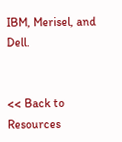IBM, Merisel, and Dell.


<< Back to Resources